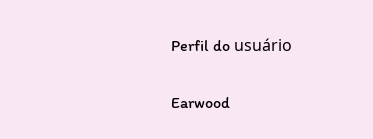Perfil do usuário

Earwood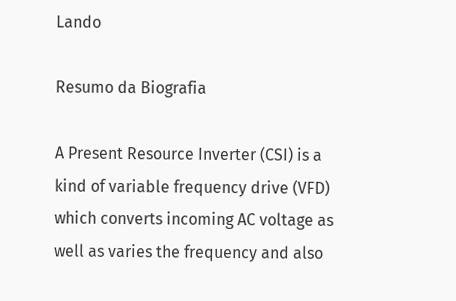Lando

Resumo da Biografia

A Present Resource Inverter (CSI) is a kind of variable frequency drive (VFD) which converts incoming AC voltage as well as varies the frequency and also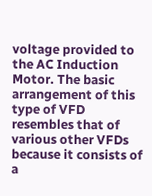voltage provided to the AC Induction Motor. The basic arrangement of this type of VFD resembles that of various other VFDs because it consists of a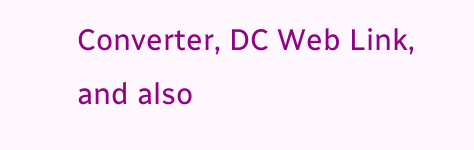Converter, DC Web Link, and also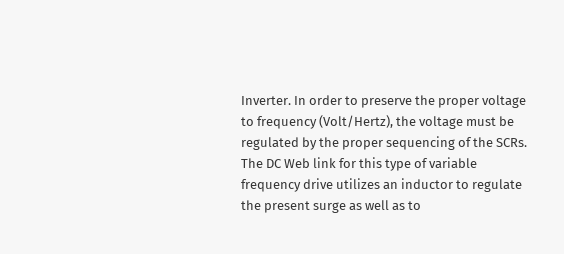Inverter. In order to preserve the proper voltage to frequency (Volt/Hertz), the voltage must be regulated by the proper sequencing of the SCRs. The DC Web link for this type of variable frequency drive utilizes an inductor to regulate the present surge as well as to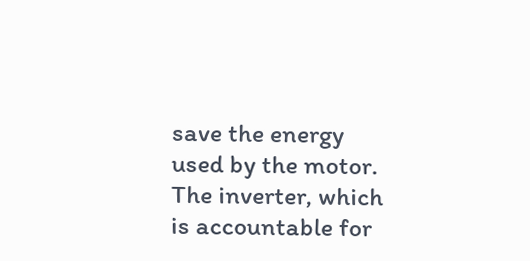save the energy used by the motor. The inverter, which is accountable for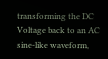transforming the DC Voltage back to an AC sine-like waveform,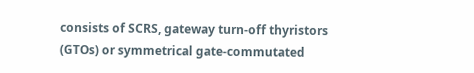consists of SCRS, gateway turn-off thyristors (GTOs) or symmetrical gate-commutated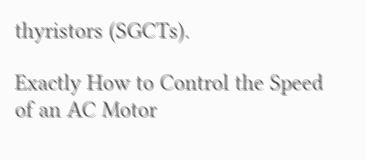thyristors (SGCTs).

Exactly How to Control the Speed of an AC Motor